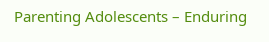Parenting Adolescents – Enduring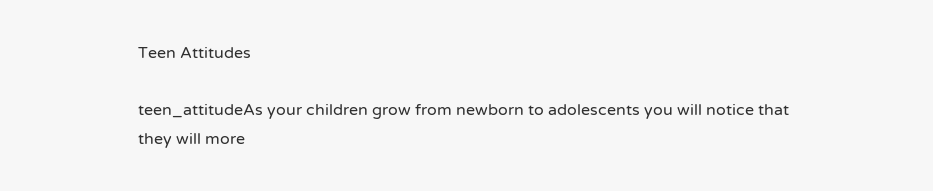Teen Attitudes

teen_attitudeAs your children grow from newborn to adolescents you will notice that they will more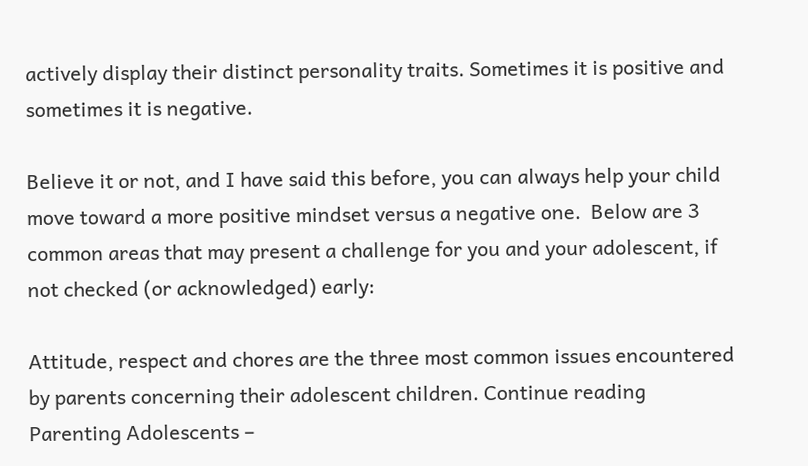actively display their distinct personality traits. Sometimes it is positive and sometimes it is negative.

Believe it or not, and I have said this before, you can always help your child move toward a more positive mindset versus a negative one.  Below are 3 common areas that may present a challenge for you and your adolescent, if not checked (or acknowledged) early:

Attitude, respect and chores are the three most common issues encountered by parents concerning their adolescent children. Continue reading Parenting Adolescents –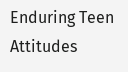Enduring Teen Attitudes